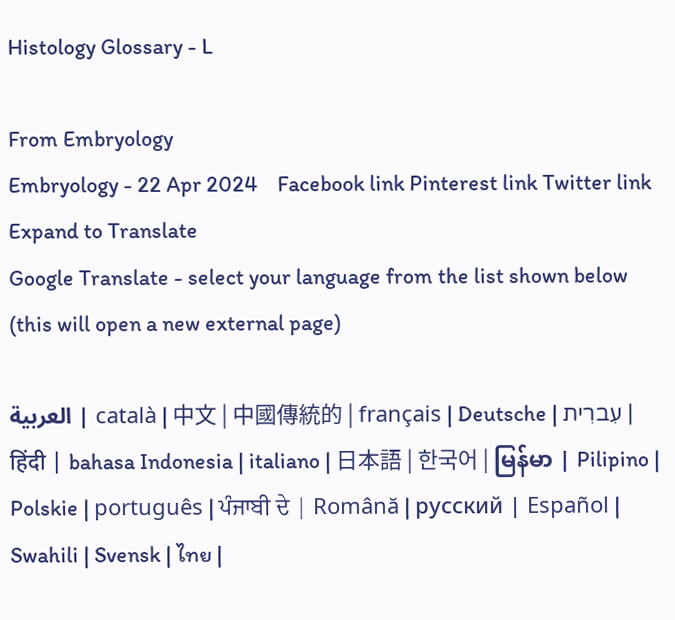Histology Glossary - L

From Embryology
Embryology - 22 Apr 2024    Facebook link Pinterest link Twitter link  Expand to Translate
Google Translate - select your language from the list shown below (this will open a new external page)

العربية | català | 中文 | 中國傳統的 | français | Deutsche | עִברִית | हिंदी | bahasa Indonesia | italiano | 日本語 | 한국어 | မြန်မာ | Pilipino | Polskie | português | ਪੰਜਾਬੀ ਦੇ | Română | русский | Español | Swahili | Svensk | ไทย |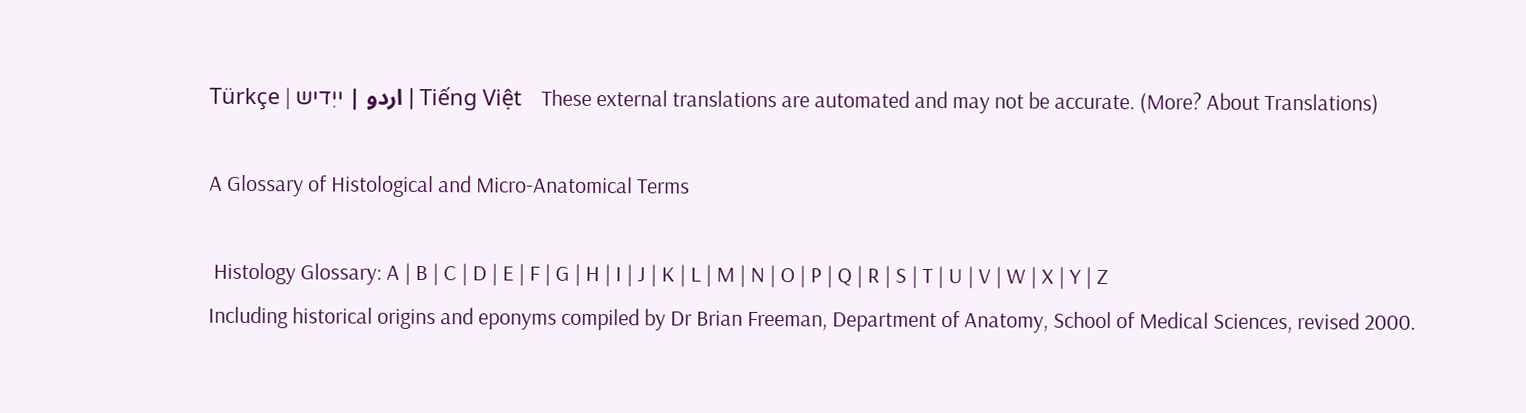Türkçe | اردو | ייִדיש | Tiếng Việt    These external translations are automated and may not be accurate. (More? About Translations)

A Glossary of Histological and Micro-Anatomical Terms

 Histology Glossary: A | B | C | D | E | F | G | H | I | J | K | L | M | N | O | P | Q | R | S | T | U | V | W | X | Y | Z
Including historical origins and eponyms compiled by Dr Brian Freeman, Department of Anatomy, School of Medical Sciences, revised 2000.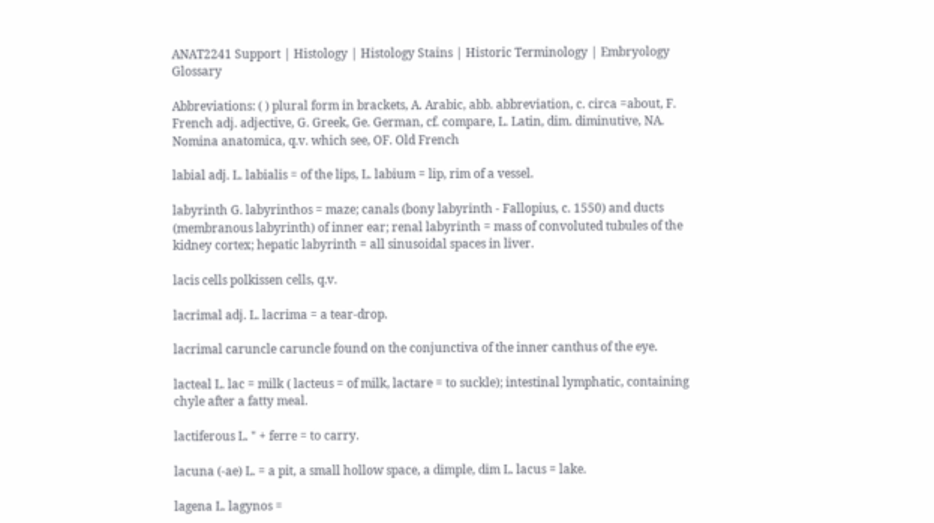ANAT2241 Support | Histology | Histology Stains | Historic Terminology | Embryology Glossary

Abbreviations: ( ) plural form in brackets, A. Arabic, abb. abbreviation, c. circa =about, F. French adj. adjective, G. Greek, Ge. German, cf. compare, L. Latin, dim. diminutive, NA. Nomina anatomica, q.v. which see, OF. Old French

labial adj. L. labialis = of the lips, L. labium = lip, rim of a vessel.

labyrinth G. labyrinthos = maze; canals (bony labyrinth - Fallopius, c. 1550) and ducts (membranous labyrinth) of inner ear; renal labyrinth = mass of convoluted tubules of the kidney cortex; hepatic labyrinth = all sinusoidal spaces in liver.

lacis cells polkissen cells, q.v.

lacrimal adj. L. lacrima = a tear-drop.

lacrimal caruncle caruncle found on the conjunctiva of the inner canthus of the eye.

lacteal L. lac = milk ( lacteus = of milk, lactare = to suckle); intestinal lymphatic, containing chyle after a fatty meal.

lactiferous L. " + ferre = to carry.

lacuna (-ae) L. = a pit, a small hollow space, a dimple, dim L. lacus = lake.

lagena L. lagynos =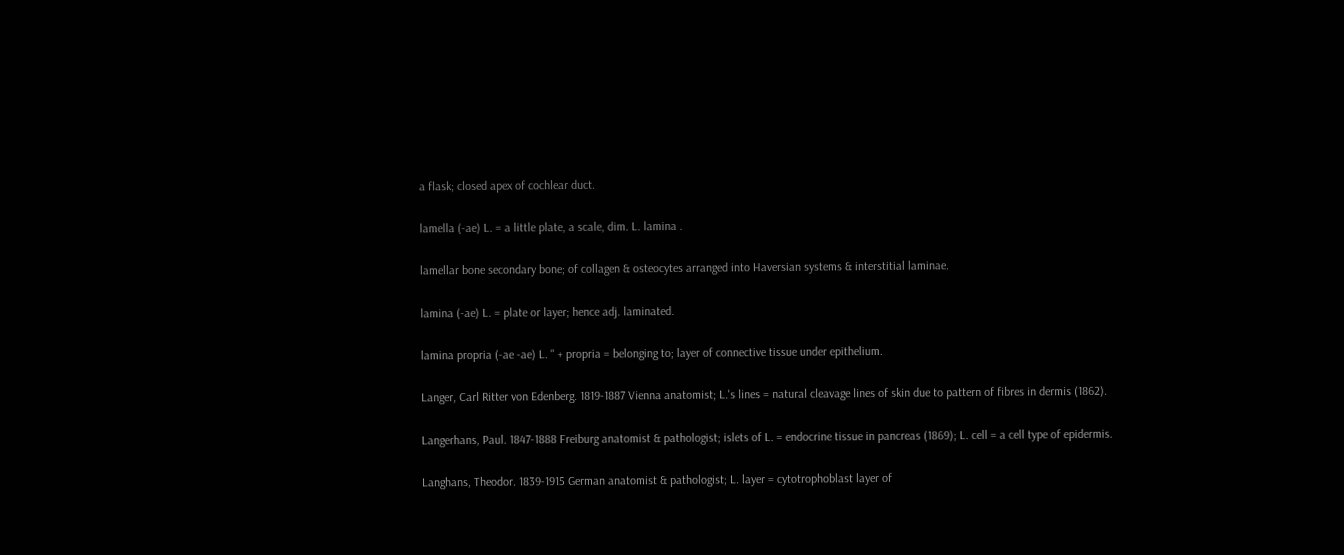a flask; closed apex of cochlear duct.

lamella (-ae) L. = a little plate, a scale, dim. L. lamina .

lamellar bone secondary bone; of collagen & osteocytes arranged into Haversian systems & interstitial laminae.

lamina (-ae) L. = plate or layer; hence adj. laminated.

lamina propria (-ae -ae) L. " + propria = belonging to; layer of connective tissue under epithelium.

Langer, Carl Ritter von Edenberg. 1819-1887 Vienna anatomist; L.'s lines = natural cleavage lines of skin due to pattern of fibres in dermis (1862).

Langerhans, Paul. 1847-1888 Freiburg anatomist & pathologist; islets of L. = endocrine tissue in pancreas (1869); L. cell = a cell type of epidermis.

Langhans, Theodor. 1839-1915 German anatomist & pathologist; L. layer = cytotrophoblast layer of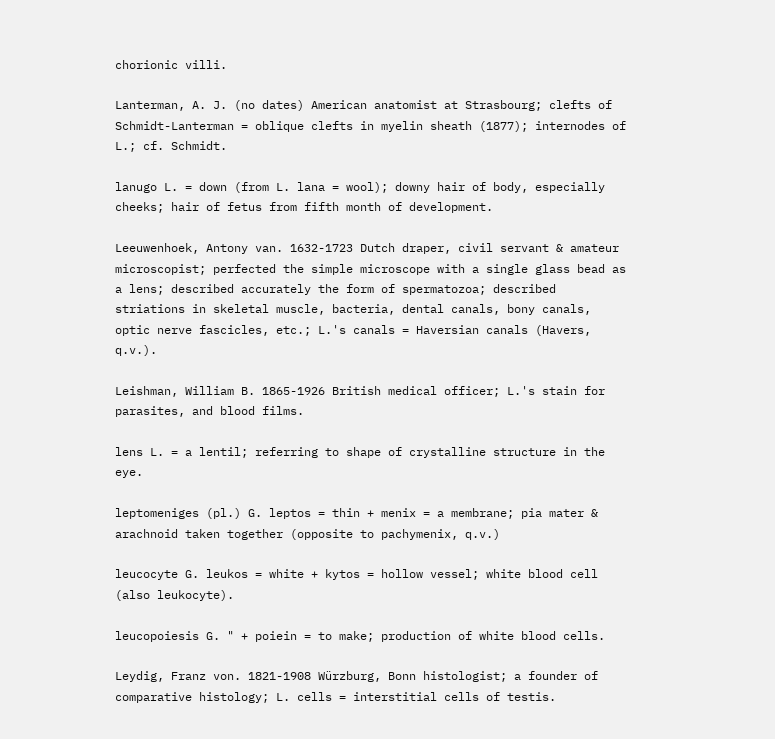chorionic villi.

Lanterman, A. J. (no dates) American anatomist at Strasbourg; clefts of Schmidt-Lanterman = oblique clefts in myelin sheath (1877); internodes of L.; cf. Schmidt.

lanugo L. = down (from L. lana = wool); downy hair of body, especially cheeks; hair of fetus from fifth month of development.

Leeuwenhoek, Antony van. 1632-1723 Dutch draper, civil servant & amateur microscopist; perfected the simple microscope with a single glass bead as a lens; described accurately the form of spermatozoa; described striations in skeletal muscle, bacteria, dental canals, bony canals, optic nerve fascicles, etc.; L.'s canals = Haversian canals (Havers, q.v.).

Leishman, William B. 1865-1926 British medical officer; L.'s stain for parasites, and blood films.

lens L. = a lentil; referring to shape of crystalline structure in the eye.

leptomeniges (pl.) G. leptos = thin + menix = a membrane; pia mater & arachnoid taken together (opposite to pachymenix, q.v.)

leucocyte G. leukos = white + kytos = hollow vessel; white blood cell (also leukocyte).

leucopoiesis G. " + poiein = to make; production of white blood cells.

Leydig, Franz von. 1821-1908 Würzburg, Bonn histologist; a founder of comparative histology; L. cells = interstitial cells of testis.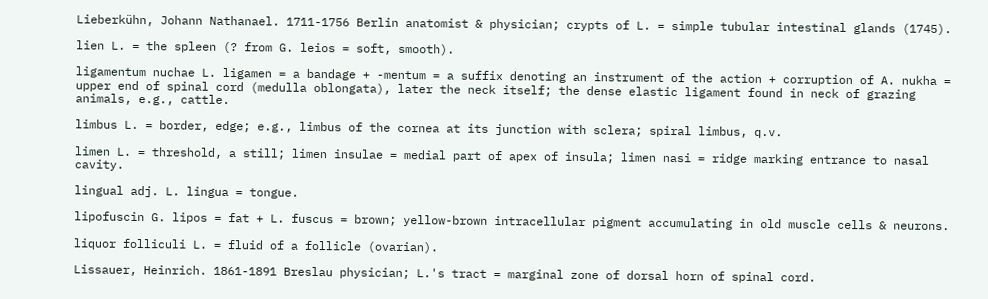Lieberkühn, Johann Nathanael. 1711-1756 Berlin anatomist & physician; crypts of L. = simple tubular intestinal glands (1745).

lien L. = the spleen (? from G. leios = soft, smooth).

ligamentum nuchae L. ligamen = a bandage + -mentum = a suffix denoting an instrument of the action + corruption of A. nukha = upper end of spinal cord (medulla oblongata), later the neck itself; the dense elastic ligament found in neck of grazing animals, e.g., cattle.

limbus L. = border, edge; e.g., limbus of the cornea at its junction with sclera; spiral limbus, q.v.

limen L. = threshold, a still; limen insulae = medial part of apex of insula; limen nasi = ridge marking entrance to nasal cavity.

lingual adj. L. lingua = tongue.

lipofuscin G. lipos = fat + L. fuscus = brown; yellow-brown intracellular pigment accumulating in old muscle cells & neurons.

liquor folliculi L. = fluid of a follicle (ovarian).

Lissauer, Heinrich. 1861-1891 Breslau physician; L.'s tract = marginal zone of dorsal horn of spinal cord.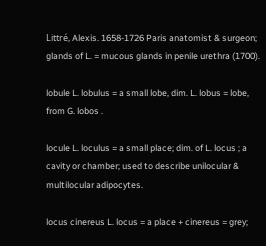Littré, Alexis. 1658-1726 Paris anatomist & surgeon; glands of L. = mucous glands in penile urethra (1700).

lobule L. lobulus = a small lobe, dim. L. lobus = lobe, from G. lobos .

locule L. loculus = a small place; dim. of L. locus ; a cavity or chamber; used to describe unilocular & multilocular adipocytes.

locus cinereus L. locus = a place + cinereus = grey;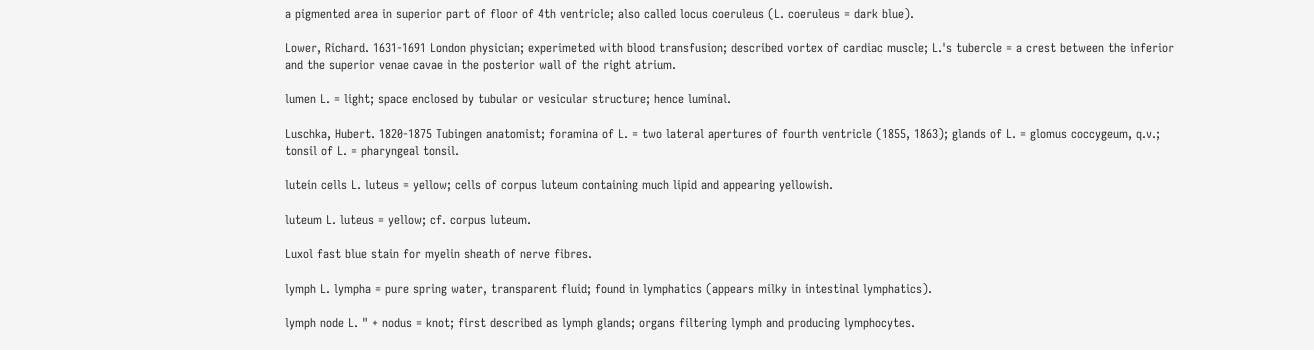a pigmented area in superior part of floor of 4th ventricle; also called locus coeruleus (L. coeruleus = dark blue).

Lower, Richard. 1631-1691 London physician; experimeted with blood transfusion; described vortex of cardiac muscle; L.'s tubercle = a crest between the inferior and the superior venae cavae in the posterior wall of the right atrium.

lumen L. = light; space enclosed by tubular or vesicular structure; hence luminal.

Luschka, Hubert. 1820-1875 Tubingen anatomist; foramina of L. = two lateral apertures of fourth ventricle (1855, 1863); glands of L. = glomus coccygeum, q.v.; tonsil of L. = pharyngeal tonsil.

lutein cells L. luteus = yellow; cells of corpus luteum containing much lipid and appearing yellowish.

luteum L. luteus = yellow; cf. corpus luteum.

Luxol fast blue stain for myelin sheath of nerve fibres.

lymph L. lympha = pure spring water, transparent fluid; found in lymphatics (appears milky in intestinal lymphatics).

lymph node L. " + nodus = knot; first described as lymph glands; organs filtering lymph and producing lymphocytes.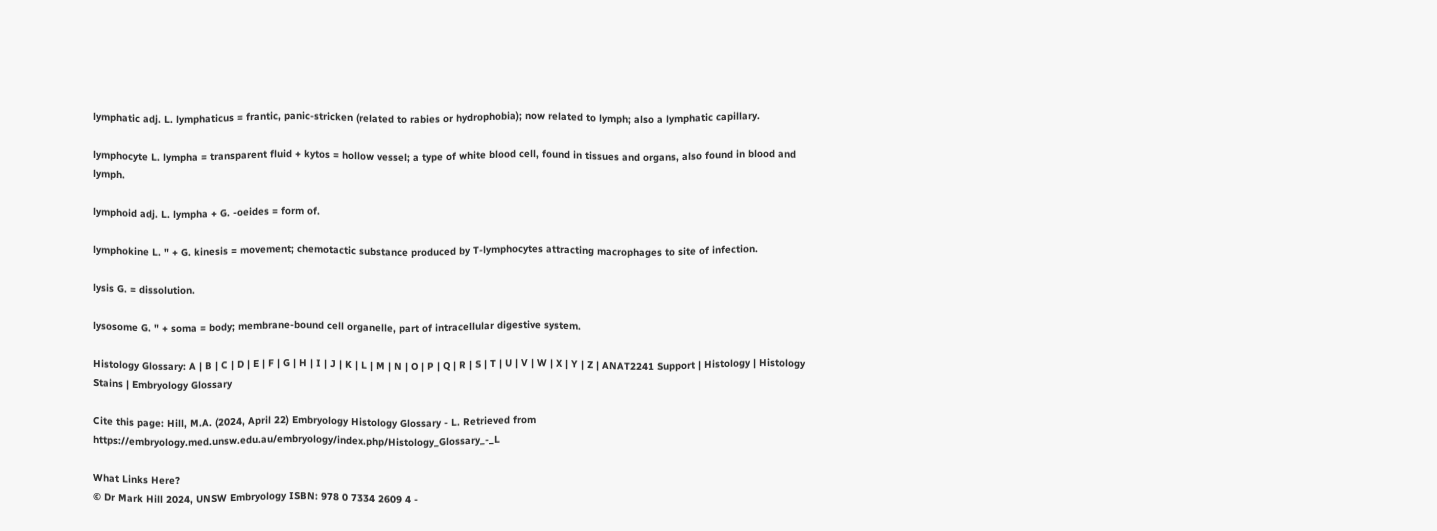lymphatic adj. L. lymphaticus = frantic, panic-stricken (related to rabies or hydrophobia); now related to lymph; also a lymphatic capillary.

lymphocyte L. lympha = transparent fluid + kytos = hollow vessel; a type of white blood cell, found in tissues and organs, also found in blood and lymph.

lymphoid adj. L. lympha + G. -oeides = form of.

lymphokine L. " + G. kinesis = movement; chemotactic substance produced by T-lymphocytes attracting macrophages to site of infection.

lysis G. = dissolution.

lysosome G. " + soma = body; membrane-bound cell organelle, part of intracellular digestive system.

Histology Glossary: A | B | C | D | E | F | G | H | I | J | K | L | M | N | O | P | Q | R | S | T | U | V | W | X | Y | Z | ANAT2241 Support | Histology | Histology Stains | Embryology Glossary

Cite this page: Hill, M.A. (2024, April 22) Embryology Histology Glossary - L. Retrieved from https://embryology.med.unsw.edu.au/embryology/index.php/Histology_Glossary_-_L

What Links Here?
© Dr Mark Hill 2024, UNSW Embryology ISBN: 978 0 7334 2609 4 -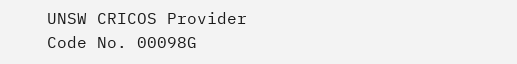UNSW CRICOS Provider Code No. 00098G